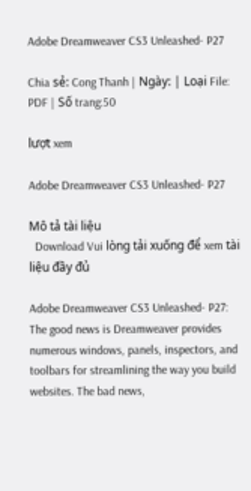Adobe Dreamweaver CS3 Unleashed- P27

Chia sẻ: Cong Thanh | Ngày: | Loại File: PDF | Số trang:50

lượt xem

Adobe Dreamweaver CS3 Unleashed- P27

Mô tả tài liệu
  Download Vui lòng tải xuống để xem tài liệu đầy đủ

Adobe Dreamweaver CS3 Unleashed- P27: The good news is Dreamweaver provides numerous windows, panels, inspectors, and toolbars for streamlining the way you build websites. The bad news,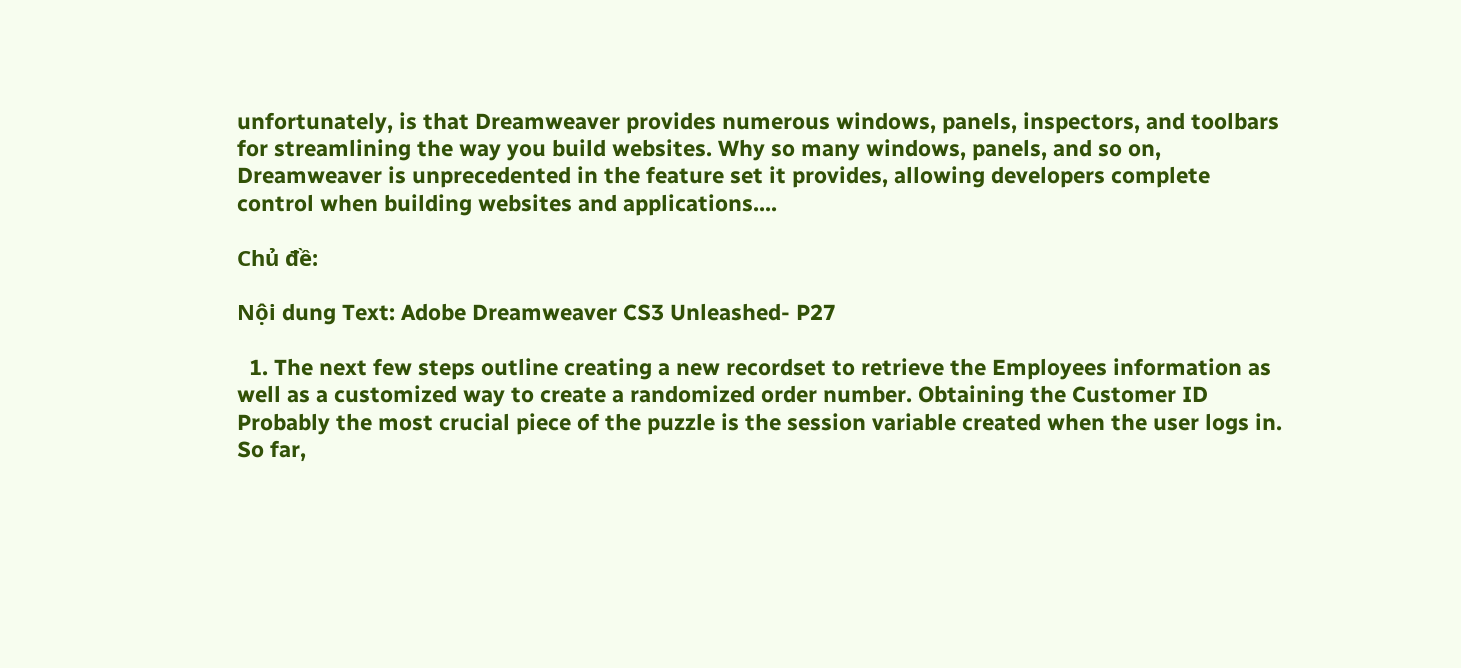unfortunately, is that Dreamweaver provides numerous windows, panels, inspectors, and toolbars for streamlining the way you build websites. Why so many windows, panels, and so on, Dreamweaver is unprecedented in the feature set it provides, allowing developers complete control when building websites and applications....

Chủ đề:

Nội dung Text: Adobe Dreamweaver CS3 Unleashed- P27

  1. The next few steps outline creating a new recordset to retrieve the Employees information as well as a customized way to create a randomized order number. Obtaining the Customer ID Probably the most crucial piece of the puzzle is the session variable created when the user logs in. So far,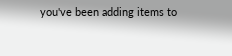you've been adding items to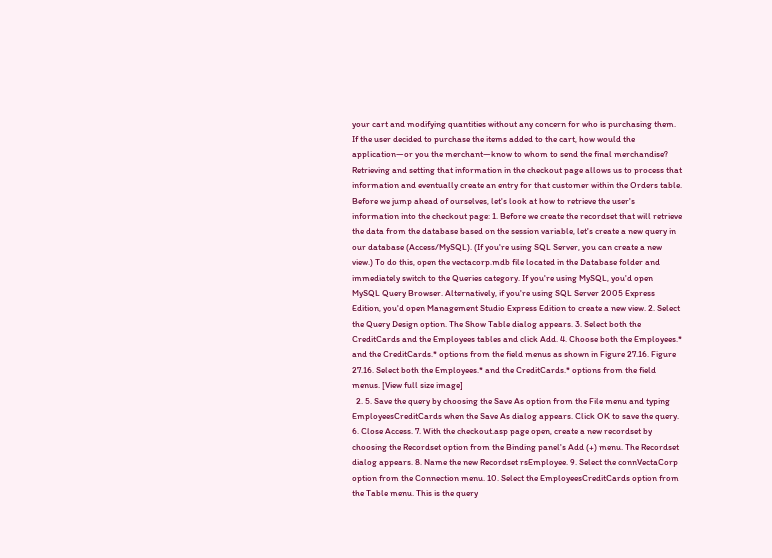your cart and modifying quantities without any concern for who is purchasing them. If the user decided to purchase the items added to the cart, how would the application—or you the merchant—know to whom to send the final merchandise? Retrieving and setting that information in the checkout page allows us to process that information and eventually create an entry for that customer within the Orders table. Before we jump ahead of ourselves, let's look at how to retrieve the user's information into the checkout page: 1. Before we create the recordset that will retrieve the data from the database based on the session variable, let's create a new query in our database (Access/MySQL). (If you're using SQL Server, you can create a new view.) To do this, open the vectacorp.mdb file located in the Database folder and immediately switch to the Queries category. If you're using MySQL, you'd open MySQL Query Browser. Alternatively, if you're using SQL Server 2005 Express Edition, you'd open Management Studio Express Edition to create a new view. 2. Select the Query Design option. The Show Table dialog appears. 3. Select both the CreditCards and the Employees tables and click Add. 4. Choose both the Employees.* and the CreditCards.* options from the field menus as shown in Figure 27.16. Figure 27.16. Select both the Employees.* and the CreditCards.* options from the field menus. [View full size image]
  2. 5. Save the query by choosing the Save As option from the File menu and typing EmployeesCreditCards when the Save As dialog appears. Click OK to save the query. 6. Close Access. 7. With the checkout.asp page open, create a new recordset by choosing the Recordset option from the Binding panel's Add (+) menu. The Recordset dialog appears. 8. Name the new Recordset rsEmployee. 9. Select the connVectaCorp option from the Connection menu. 10. Select the EmployeesCreditCards option from the Table menu. This is the query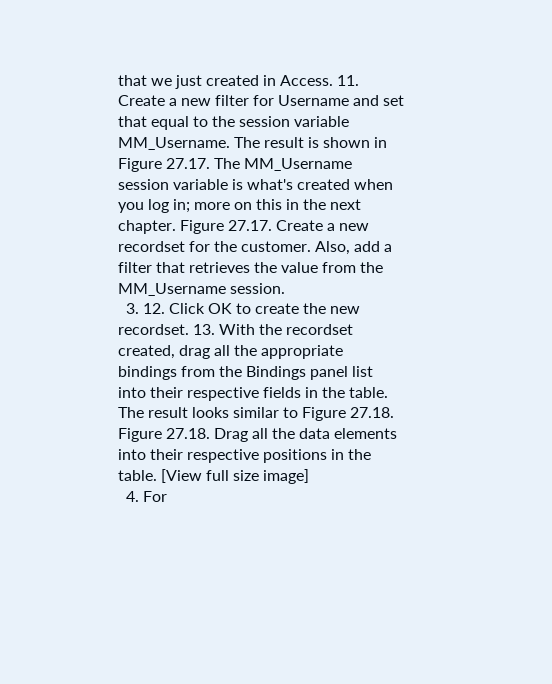that we just created in Access. 11. Create a new filter for Username and set that equal to the session variable MM_Username. The result is shown in Figure 27.17. The MM_Username session variable is what's created when you log in; more on this in the next chapter. Figure 27.17. Create a new recordset for the customer. Also, add a filter that retrieves the value from the MM_Username session.
  3. 12. Click OK to create the new recordset. 13. With the recordset created, drag all the appropriate bindings from the Bindings panel list into their respective fields in the table. The result looks similar to Figure 27.18. Figure 27.18. Drag all the data elements into their respective positions in the table. [View full size image]
  4. For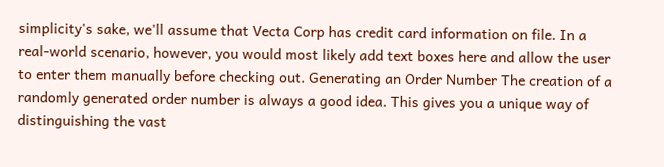simplicity's sake, we'll assume that Vecta Corp has credit card information on file. In a real-world scenario, however, you would most likely add text boxes here and allow the user to enter them manually before checking out. Generating an Order Number The creation of a randomly generated order number is always a good idea. This gives you a unique way of distinguishing the vast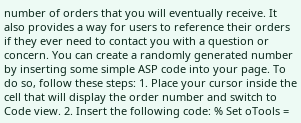number of orders that you will eventually receive. It also provides a way for users to reference their orders if they ever need to contact you with a question or concern. You can create a randomly generated number by inserting some simple ASP code into your page. To do so, follow these steps: 1. Place your cursor inside the cell that will display the order number and switch to Code view. 2. Insert the following code: % Set oTools =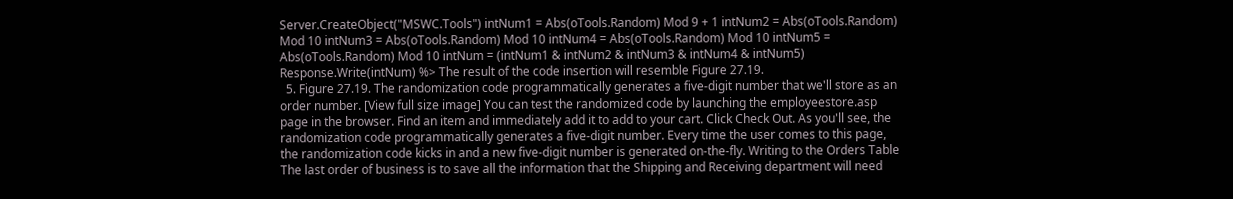Server.CreateObject("MSWC.Tools") intNum1 = Abs(oTools.Random) Mod 9 + 1 intNum2 = Abs(oTools.Random) Mod 10 intNum3 = Abs(oTools.Random) Mod 10 intNum4 = Abs(oTools.Random) Mod 10 intNum5 = Abs(oTools.Random) Mod 10 intNum = (intNum1 & intNum2 & intNum3 & intNum4 & intNum5) Response.Write(intNum) %> The result of the code insertion will resemble Figure 27.19.
  5. Figure 27.19. The randomization code programmatically generates a five-digit number that we'll store as an order number. [View full size image] You can test the randomized code by launching the employeestore.asp page in the browser. Find an item and immediately add it to add to your cart. Click Check Out. As you'll see, the randomization code programmatically generates a five-digit number. Every time the user comes to this page, the randomization code kicks in and a new five-digit number is generated on-the-fly. Writing to the Orders Table The last order of business is to save all the information that the Shipping and Receiving department will need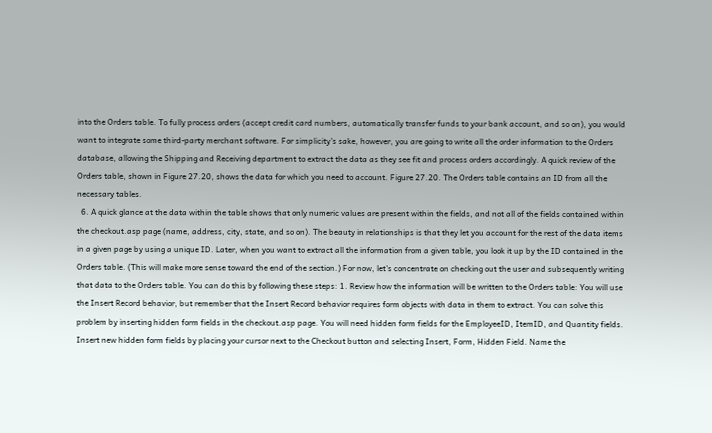into the Orders table. To fully process orders (accept credit card numbers, automatically transfer funds to your bank account, and so on), you would want to integrate some third-party merchant software. For simplicity's sake, however, you are going to write all the order information to the Orders database, allowing the Shipping and Receiving department to extract the data as they see fit and process orders accordingly. A quick review of the Orders table, shown in Figure 27.20, shows the data for which you need to account. Figure 27.20. The Orders table contains an ID from all the necessary tables.
  6. A quick glance at the data within the table shows that only numeric values are present within the fields, and not all of the fields contained within the checkout.asp page (name, address, city, state, and so on). The beauty in relationships is that they let you account for the rest of the data items in a given page by using a unique ID. Later, when you want to extract all the information from a given table, you look it up by the ID contained in the Orders table. (This will make more sense toward the end of the section.) For now, let's concentrate on checking out the user and subsequently writing that data to the Orders table. You can do this by following these steps: 1. Review how the information will be written to the Orders table: You will use the Insert Record behavior, but remember that the Insert Record behavior requires form objects with data in them to extract. You can solve this problem by inserting hidden form fields in the checkout.asp page. You will need hidden form fields for the EmployeeID, ItemID, and Quantity fields. Insert new hidden form fields by placing your cursor next to the Checkout button and selecting Insert, Form, Hidden Field. Name the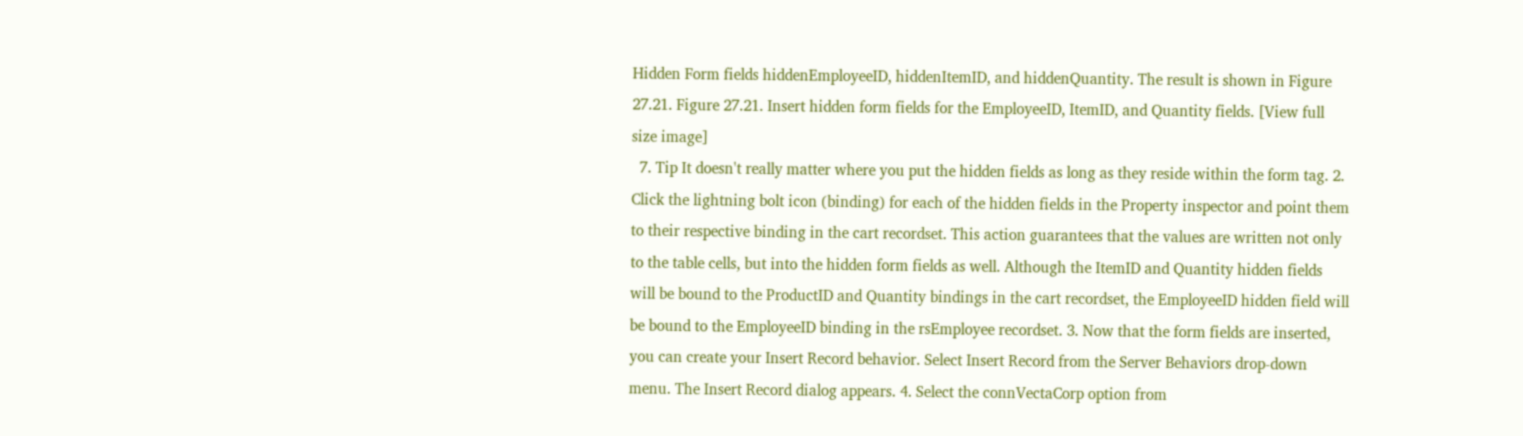Hidden Form fields hiddenEmployeeID, hiddenItemID, and hiddenQuantity. The result is shown in Figure 27.21. Figure 27.21. Insert hidden form fields for the EmployeeID, ItemID, and Quantity fields. [View full size image]
  7. Tip It doesn't really matter where you put the hidden fields as long as they reside within the form tag. 2. Click the lightning bolt icon (binding) for each of the hidden fields in the Property inspector and point them to their respective binding in the cart recordset. This action guarantees that the values are written not only to the table cells, but into the hidden form fields as well. Although the ItemID and Quantity hidden fields will be bound to the ProductID and Quantity bindings in the cart recordset, the EmployeeID hidden field will be bound to the EmployeeID binding in the rsEmployee recordset. 3. Now that the form fields are inserted, you can create your Insert Record behavior. Select Insert Record from the Server Behaviors drop-down menu. The Insert Record dialog appears. 4. Select the connVectaCorp option from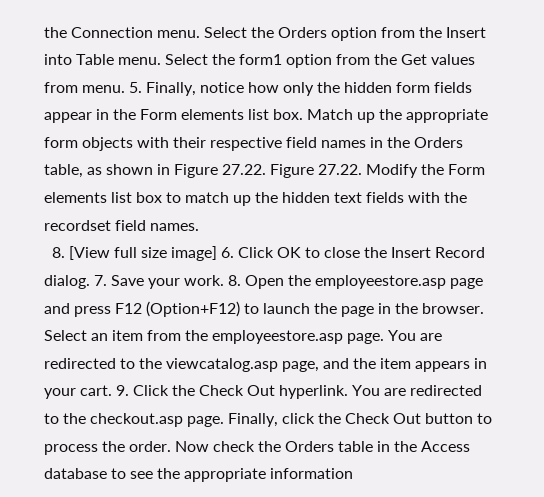the Connection menu. Select the Orders option from the Insert into Table menu. Select the form1 option from the Get values from menu. 5. Finally, notice how only the hidden form fields appear in the Form elements list box. Match up the appropriate form objects with their respective field names in the Orders table, as shown in Figure 27.22. Figure 27.22. Modify the Form elements list box to match up the hidden text fields with the recordset field names.
  8. [View full size image] 6. Click OK to close the Insert Record dialog. 7. Save your work. 8. Open the employeestore.asp page and press F12 (Option+F12) to launch the page in the browser. Select an item from the employeestore.asp page. You are redirected to the viewcatalog.asp page, and the item appears in your cart. 9. Click the Check Out hyperlink. You are redirected to the checkout.asp page. Finally, click the Check Out button to process the order. Now check the Orders table in the Access database to see the appropriate information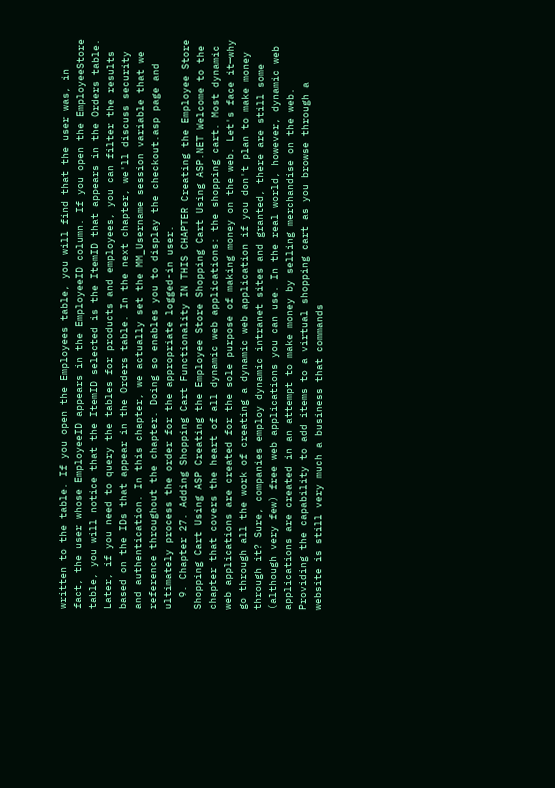written to the table. If you open the Employees table, you will find that the user was, in fact, the user whose EmployeeID appears in the EmployeeID column. If you open the EmployeeStore table, you will notice that the ItemID selected is the ItemID that appears in the Orders table. Later, if you need to query the tables for products and employees, you can filter the results based on the IDs that appear in the Orders table. In the next chapter, we'll discuss security and authentication. In this chapter, we actually set the MM_Username session variable that we reference throughout the chapter. Doing so enables you to display the checkout.asp page and ultimately process the order for the appropriate logged-in user.
  9. Chapter 27. Adding Shopping Cart Functionality IN THIS CHAPTER Creating the Employee Store Shopping Cart Using ASP Creating the Employee Store Shopping Cart Using ASP.NET Welcome to the chapter that covers the heart of all dynamic web applications: the shopping cart. Most dynamic web applications are created for the sole purpose of making money on the web. Let's face it—why go through all the work of creating a dynamic web application if you don't plan to make money through it? Sure, companies employ dynamic intranet sites and granted, there are still some (although very few) free web applications you can use. In the real world, however, dynamic web applications are created in an attempt to make money by selling merchandise on the web. Providing the capability to add items to a virtual shopping cart as you browse through a website is still very much a business that commands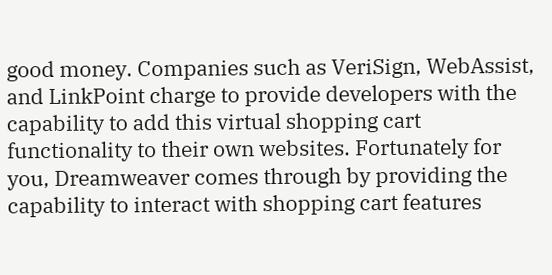good money. Companies such as VeriSign, WebAssist, and LinkPoint charge to provide developers with the capability to add this virtual shopping cart functionality to their own websites. Fortunately for you, Dreamweaver comes through by providing the capability to interact with shopping cart features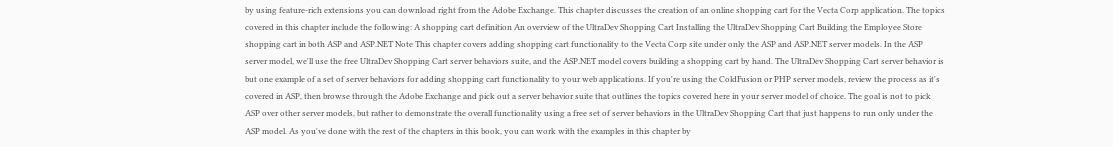by using feature-rich extensions you can download right from the Adobe Exchange. This chapter discusses the creation of an online shopping cart for the Vecta Corp application. The topics covered in this chapter include the following: A shopping cart definition An overview of the UltraDev Shopping Cart Installing the UltraDev Shopping Cart Building the Employee Store shopping cart in both ASP and ASP.NET Note This chapter covers adding shopping cart functionality to the Vecta Corp site under only the ASP and ASP.NET server models. In the ASP server model, we'll use the free UltraDev Shopping Cart server behaviors suite, and the ASP.NET model covers building a shopping cart by hand. The UltraDev Shopping Cart server behavior is but one example of a set of server behaviors for adding shopping cart functionality to your web applications. If you're using the ColdFusion or PHP server models, review the process as it's covered in ASP, then browse through the Adobe Exchange and pick out a server behavior suite that outlines the topics covered here in your server model of choice. The goal is not to pick ASP over other server models, but rather to demonstrate the overall functionality using a free set of server behaviors in the UltraDev Shopping Cart that just happens to run only under the ASP model. As you've done with the rest of the chapters in this book, you can work with the examples in this chapter by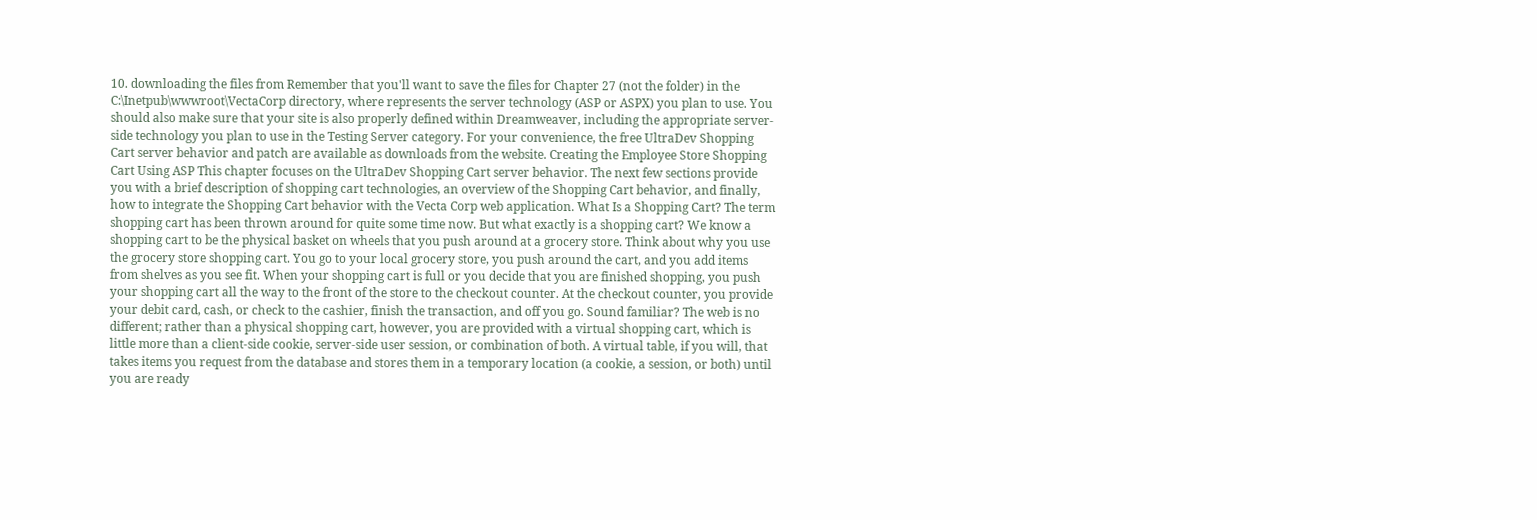10. downloading the files from Remember that you'll want to save the files for Chapter 27 (not the folder) in the C:\Inetpub\wwwroot\VectaCorp directory, where represents the server technology (ASP or ASPX) you plan to use. You should also make sure that your site is also properly defined within Dreamweaver, including the appropriate server-side technology you plan to use in the Testing Server category. For your convenience, the free UltraDev Shopping Cart server behavior and patch are available as downloads from the website. Creating the Employee Store Shopping Cart Using ASP This chapter focuses on the UltraDev Shopping Cart server behavior. The next few sections provide you with a brief description of shopping cart technologies, an overview of the Shopping Cart behavior, and finally, how to integrate the Shopping Cart behavior with the Vecta Corp web application. What Is a Shopping Cart? The term shopping cart has been thrown around for quite some time now. But what exactly is a shopping cart? We know a shopping cart to be the physical basket on wheels that you push around at a grocery store. Think about why you use the grocery store shopping cart. You go to your local grocery store, you push around the cart, and you add items from shelves as you see fit. When your shopping cart is full or you decide that you are finished shopping, you push your shopping cart all the way to the front of the store to the checkout counter. At the checkout counter, you provide your debit card, cash, or check to the cashier, finish the transaction, and off you go. Sound familiar? The web is no different; rather than a physical shopping cart, however, you are provided with a virtual shopping cart, which is little more than a client-side cookie, server-side user session, or combination of both. A virtual table, if you will, that takes items you request from the database and stores them in a temporary location (a cookie, a session, or both) until you are ready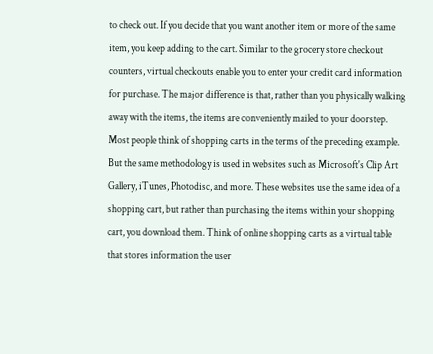to check out. If you decide that you want another item or more of the same item, you keep adding to the cart. Similar to the grocery store checkout counters, virtual checkouts enable you to enter your credit card information for purchase. The major difference is that, rather than you physically walking away with the items, the items are conveniently mailed to your doorstep. Most people think of shopping carts in the terms of the preceding example. But the same methodology is used in websites such as Microsoft's Clip Art Gallery, iTunes, Photodisc, and more. These websites use the same idea of a shopping cart, but rather than purchasing the items within your shopping cart, you download them. Think of online shopping carts as a virtual table that stores information the user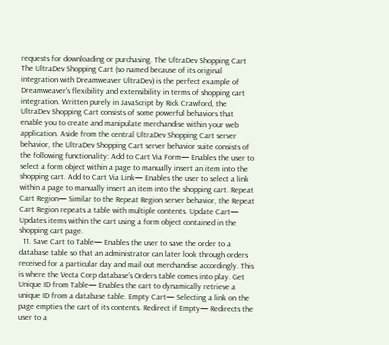requests for downloading or purchasing. The UltraDev Shopping Cart The UltraDev Shopping Cart (so named because of its original integration with Dreamweaver UltraDev) is the perfect example of Dreamweaver's flexibility and extensibility in terms of shopping cart integration. Written purely in JavaScript by Rick Crawford, the UltraDev Shopping Cart consists of some powerful behaviors that enable you to create and manipulate merchandise within your web application. Aside from the central UltraDev Shopping Cart server behavior, the UltraDev Shopping Cart server behavior suite consists of the following functionality: Add to Cart Via Form— Enables the user to select a form object within a page to manually insert an item into the shopping cart. Add to Cart Via Link— Enables the user to select a link within a page to manually insert an item into the shopping cart. Repeat Cart Region— Similar to the Repeat Region server behavior, the Repeat Cart Region repeats a table with multiple contents. Update Cart— Updates items within the cart using a form object contained in the shopping cart page.
  11. Save Cart to Table— Enables the user to save the order to a database table so that an administrator can later look through orders received for a particular day and mail out merchandise accordingly. This is where the Vecta Corp database's Orders table comes into play. Get Unique ID from Table— Enables the cart to dynamically retrieve a unique ID from a database table. Empty Cart— Selecting a link on the page empties the cart of its contents. Redirect if Empty— Redirects the user to a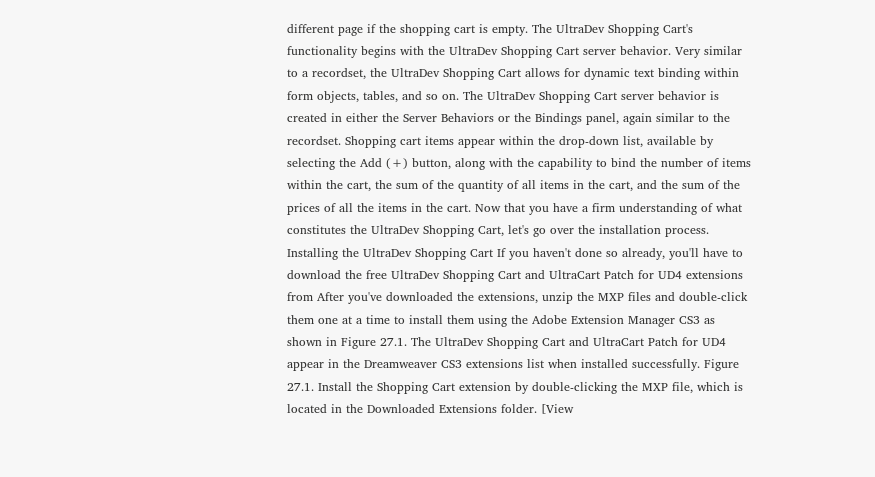different page if the shopping cart is empty. The UltraDev Shopping Cart's functionality begins with the UltraDev Shopping Cart server behavior. Very similar to a recordset, the UltraDev Shopping Cart allows for dynamic text binding within form objects, tables, and so on. The UltraDev Shopping Cart server behavior is created in either the Server Behaviors or the Bindings panel, again similar to the recordset. Shopping cart items appear within the drop-down list, available by selecting the Add (+) button, along with the capability to bind the number of items within the cart, the sum of the quantity of all items in the cart, and the sum of the prices of all the items in the cart. Now that you have a firm understanding of what constitutes the UltraDev Shopping Cart, let's go over the installation process. Installing the UltraDev Shopping Cart If you haven't done so already, you'll have to download the free UltraDev Shopping Cart and UltraCart Patch for UD4 extensions from After you've downloaded the extensions, unzip the MXP files and double-click them one at a time to install them using the Adobe Extension Manager CS3 as shown in Figure 27.1. The UltraDev Shopping Cart and UltraCart Patch for UD4 appear in the Dreamweaver CS3 extensions list when installed successfully. Figure 27.1. Install the Shopping Cart extension by double-clicking the MXP file, which is located in the Downloaded Extensions folder. [View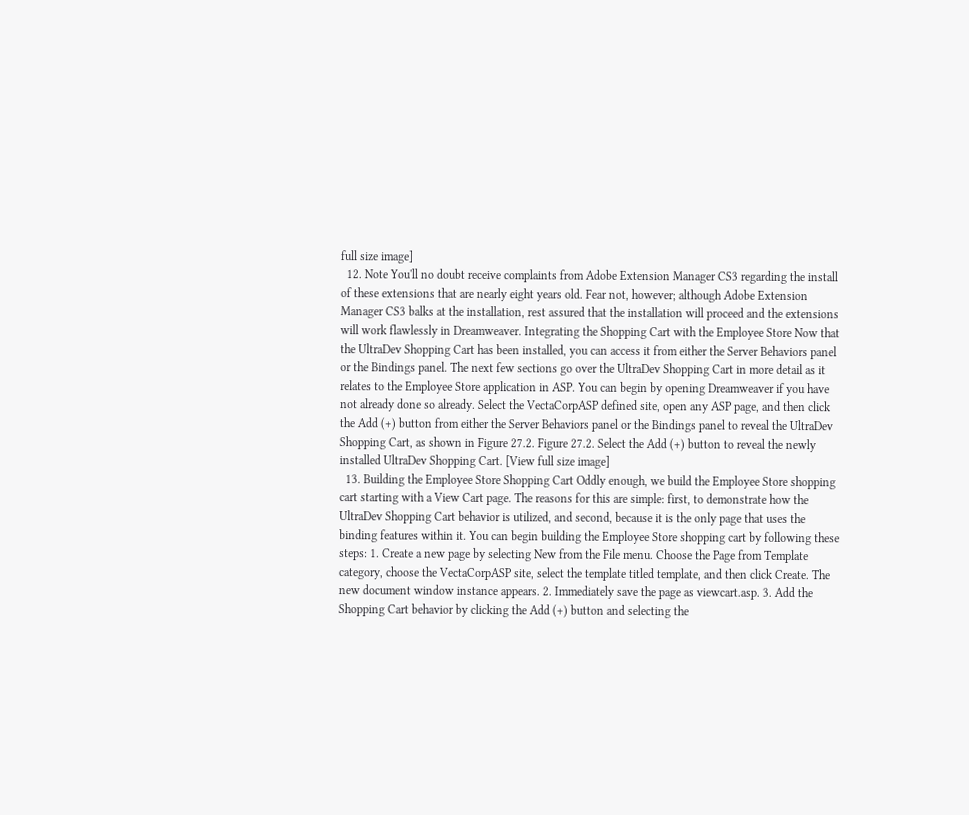full size image]
  12. Note You'll no doubt receive complaints from Adobe Extension Manager CS3 regarding the install of these extensions that are nearly eight years old. Fear not, however; although Adobe Extension Manager CS3 balks at the installation, rest assured that the installation will proceed and the extensions will work flawlessly in Dreamweaver. Integrating the Shopping Cart with the Employee Store Now that the UltraDev Shopping Cart has been installed, you can access it from either the Server Behaviors panel or the Bindings panel. The next few sections go over the UltraDev Shopping Cart in more detail as it relates to the Employee Store application in ASP. You can begin by opening Dreamweaver if you have not already done so already. Select the VectaCorpASP defined site, open any ASP page, and then click the Add (+) button from either the Server Behaviors panel or the Bindings panel to reveal the UltraDev Shopping Cart, as shown in Figure 27.2. Figure 27.2. Select the Add (+) button to reveal the newly installed UltraDev Shopping Cart. [View full size image]
  13. Building the Employee Store Shopping Cart Oddly enough, we build the Employee Store shopping cart starting with a View Cart page. The reasons for this are simple: first, to demonstrate how the UltraDev Shopping Cart behavior is utilized, and second, because it is the only page that uses the binding features within it. You can begin building the Employee Store shopping cart by following these steps: 1. Create a new page by selecting New from the File menu. Choose the Page from Template category, choose the VectaCorpASP site, select the template titled template, and then click Create. The new document window instance appears. 2. Immediately save the page as viewcart.asp. 3. Add the Shopping Cart behavior by clicking the Add (+) button and selecting the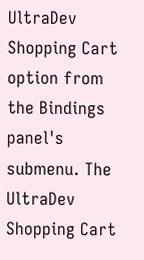UltraDev Shopping Cart option from the Bindings panel's submenu. The UltraDev Shopping Cart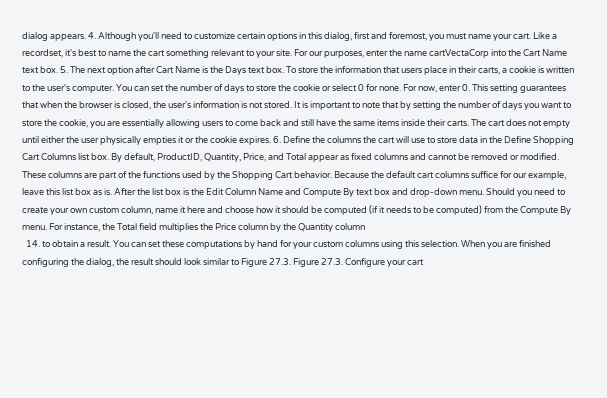dialog appears. 4. Although you'll need to customize certain options in this dialog, first and foremost, you must name your cart. Like a recordset, it's best to name the cart something relevant to your site. For our purposes, enter the name cartVectaCorp into the Cart Name text box. 5. The next option after Cart Name is the Days text box. To store the information that users place in their carts, a cookie is written to the user's computer. You can set the number of days to store the cookie or select 0 for none. For now, enter 0. This setting guarantees that when the browser is closed, the user's information is not stored. It is important to note that by setting the number of days you want to store the cookie, you are essentially allowing users to come back and still have the same items inside their carts. The cart does not empty until either the user physically empties it or the cookie expires. 6. Define the columns the cart will use to store data in the Define Shopping Cart Columns list box. By default, ProductID, Quantity, Price, and Total appear as fixed columns and cannot be removed or modified. These columns are part of the functions used by the Shopping Cart behavior. Because the default cart columns suffice for our example, leave this list box as is. After the list box is the Edit Column Name and Compute By text box and drop-down menu. Should you need to create your own custom column, name it here and choose how it should be computed (if it needs to be computed) from the Compute By menu. For instance, the Total field multiplies the Price column by the Quantity column
  14. to obtain a result. You can set these computations by hand for your custom columns using this selection. When you are finished configuring the dialog, the result should look similar to Figure 27.3. Figure 27.3. Configure your cart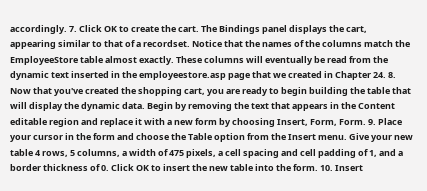accordingly. 7. Click OK to create the cart. The Bindings panel displays the cart, appearing similar to that of a recordset. Notice that the names of the columns match the EmployeeStore table almost exactly. These columns will eventually be read from the dynamic text inserted in the employeestore.asp page that we created in Chapter 24. 8. Now that you've created the shopping cart, you are ready to begin building the table that will display the dynamic data. Begin by removing the text that appears in the Content editable region and replace it with a new form by choosing Insert, Form, Form. 9. Place your cursor in the form and choose the Table option from the Insert menu. Give your new table 4 rows, 5 columns, a width of 475 pixels, a cell spacing and cell padding of 1, and a border thickness of 0. Click OK to insert the new table into the form. 10. Insert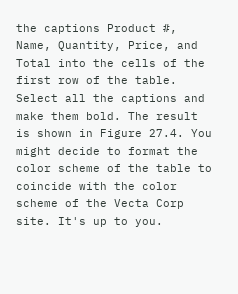the captions Product #, Name, Quantity, Price, and Total into the cells of the first row of the table. Select all the captions and make them bold. The result is shown in Figure 27.4. You might decide to format the color scheme of the table to coincide with the color scheme of the Vecta Corp site. It's up to you.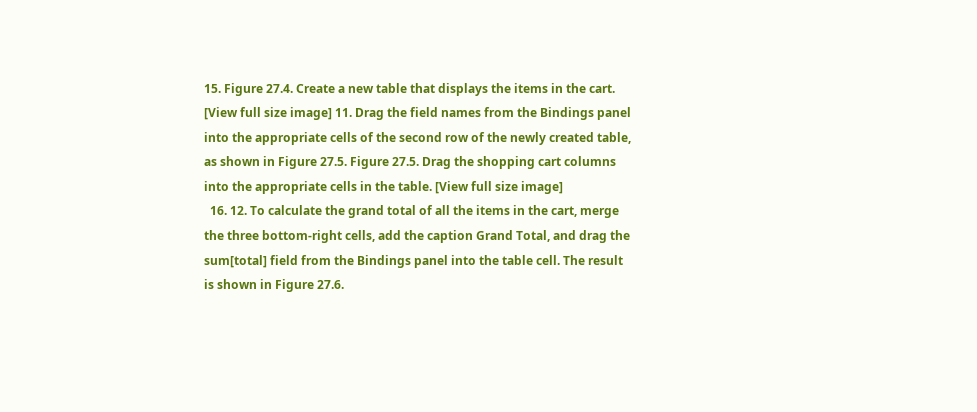15. Figure 27.4. Create a new table that displays the items in the cart. [View full size image] 11. Drag the field names from the Bindings panel into the appropriate cells of the second row of the newly created table, as shown in Figure 27.5. Figure 27.5. Drag the shopping cart columns into the appropriate cells in the table. [View full size image]
  16. 12. To calculate the grand total of all the items in the cart, merge the three bottom-right cells, add the caption Grand Total, and drag the sum[total] field from the Bindings panel into the table cell. The result is shown in Figure 27.6.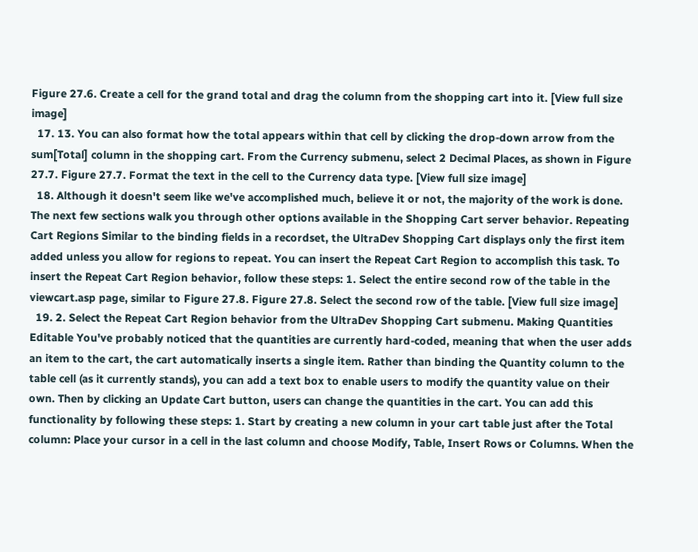Figure 27.6. Create a cell for the grand total and drag the column from the shopping cart into it. [View full size image]
  17. 13. You can also format how the total appears within that cell by clicking the drop-down arrow from the sum[Total] column in the shopping cart. From the Currency submenu, select 2 Decimal Places, as shown in Figure 27.7. Figure 27.7. Format the text in the cell to the Currency data type. [View full size image]
  18. Although it doesn't seem like we've accomplished much, believe it or not, the majority of the work is done. The next few sections walk you through other options available in the Shopping Cart server behavior. Repeating Cart Regions Similar to the binding fields in a recordset, the UltraDev Shopping Cart displays only the first item added unless you allow for regions to repeat. You can insert the Repeat Cart Region to accomplish this task. To insert the Repeat Cart Region behavior, follow these steps: 1. Select the entire second row of the table in the viewcart.asp page, similar to Figure 27.8. Figure 27.8. Select the second row of the table. [View full size image]
  19. 2. Select the Repeat Cart Region behavior from the UltraDev Shopping Cart submenu. Making Quantities Editable You've probably noticed that the quantities are currently hard-coded, meaning that when the user adds an item to the cart, the cart automatically inserts a single item. Rather than binding the Quantity column to the table cell (as it currently stands), you can add a text box to enable users to modify the quantity value on their own. Then by clicking an Update Cart button, users can change the quantities in the cart. You can add this functionality by following these steps: 1. Start by creating a new column in your cart table just after the Total column: Place your cursor in a cell in the last column and choose Modify, Table, Insert Rows or Columns. When the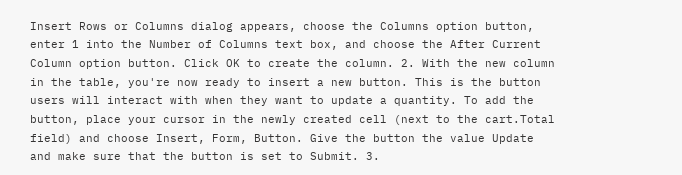Insert Rows or Columns dialog appears, choose the Columns option button, enter 1 into the Number of Columns text box, and choose the After Current Column option button. Click OK to create the column. 2. With the new column in the table, you're now ready to insert a new button. This is the button users will interact with when they want to update a quantity. To add the button, place your cursor in the newly created cell (next to the cart.Total field) and choose Insert, Form, Button. Give the button the value Update and make sure that the button is set to Submit. 3.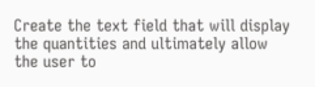Create the text field that will display the quantities and ultimately allow the user to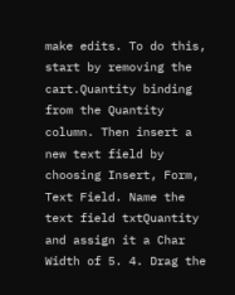make edits. To do this, start by removing the cart.Quantity binding from the Quantity column. Then insert a new text field by choosing Insert, Form, Text Field. Name the text field txtQuantity and assign it a Char Width of 5. 4. Drag the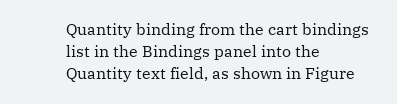Quantity binding from the cart bindings list in the Bindings panel into the Quantity text field, as shown in Figure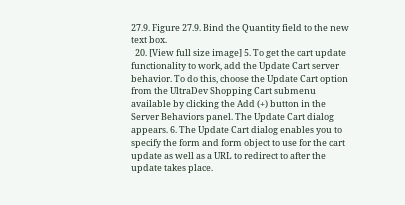27.9. Figure 27.9. Bind the Quantity field to the new text box.
  20. [View full size image] 5. To get the cart update functionality to work, add the Update Cart server behavior. To do this, choose the Update Cart option from the UltraDev Shopping Cart submenu available by clicking the Add (+) button in the Server Behaviors panel. The Update Cart dialog appears. 6. The Update Cart dialog enables you to specify the form and form object to use for the cart update as well as a URL to redirect to after the update takes place.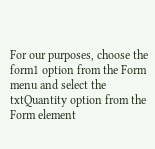For our purposes, choose the form1 option from the Form menu and select the txtQuantity option from the Form element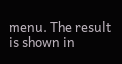menu. The result is shown in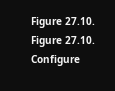Figure 27.10. Figure 27.10. Configure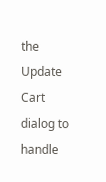the Update Cart dialog to handle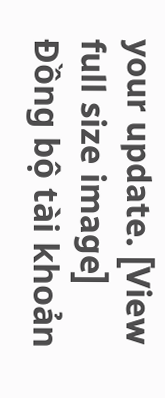your update. [View full size image]
Đồng bộ tài khoản